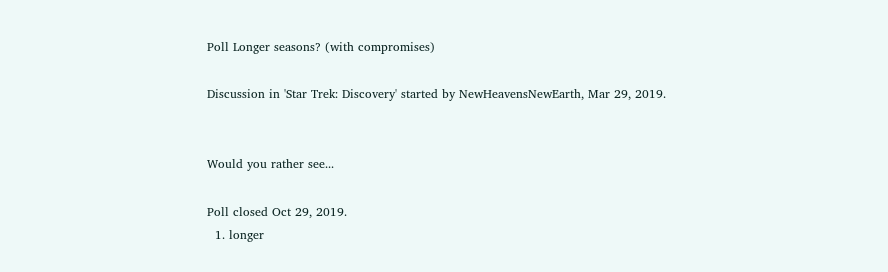Poll Longer seasons? (with compromises)

Discussion in 'Star Trek: Discovery' started by NewHeavensNewEarth, Mar 29, 2019.


Would you rather see...

Poll closed Oct 29, 2019.
  1. longer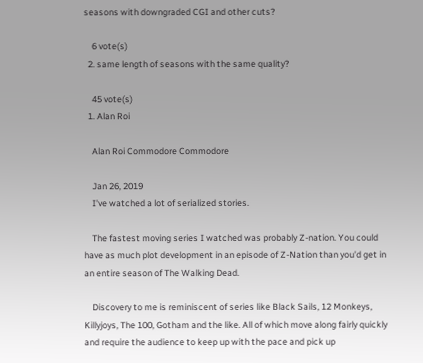seasons with downgraded CGI and other cuts?

    6 vote(s)
  2. same length of seasons with the same quality?

    45 vote(s)
  1. Alan Roi

    Alan Roi Commodore Commodore

    Jan 26, 2019
    I've watched a lot of serialized stories.

    The fastest moving series I watched was probably Z-nation. You could have as much plot development in an episode of Z-Nation than you'd get in an entire season of The Walking Dead.

    Discovery to me is reminiscent of series like Black Sails, 12 Monkeys, Killyjoys, The 100, Gotham and the like. All of which move along fairly quickly and require the audience to keep up with the pace and pick up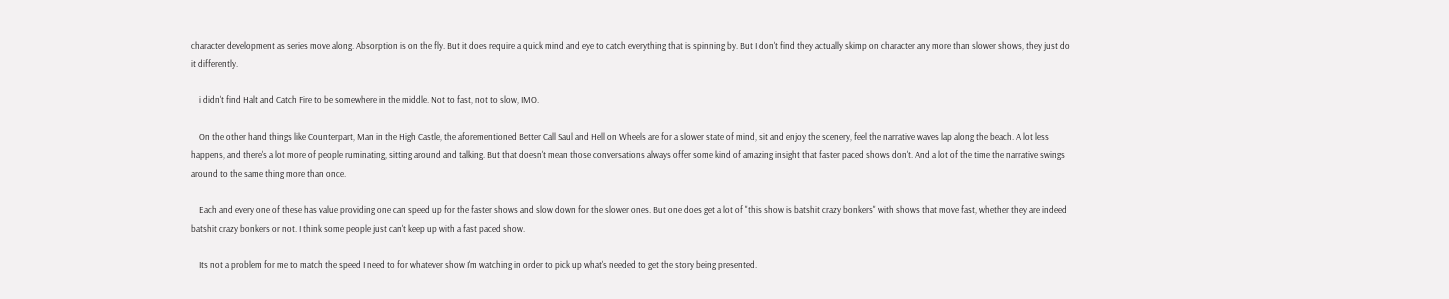character development as series move along. Absorption is on the fly. But it does require a quick mind and eye to catch everything that is spinning by. But I don't find they actually skimp on character any more than slower shows, they just do it differently.

    i didn't find Halt and Catch Fire to be somewhere in the middle. Not to fast, not to slow, IMO.

    On the other hand things like Counterpart, Man in the High Castle, the aforementioned Better Call Saul and Hell on Wheels are for a slower state of mind, sit and enjoy the scenery, feel the narrative waves lap along the beach. A lot less happens, and there's a lot more of people ruminating, sitting around and talking. But that doesn't mean those conversations always offer some kind of amazing insight that faster paced shows don't. And a lot of the time the narrative swings around to the same thing more than once.

    Each and every one of these has value providing one can speed up for the faster shows and slow down for the slower ones. But one does get a lot of "this show is batshit crazy bonkers" with shows that move fast, whether they are indeed batshit crazy bonkers or not. I think some people just can't keep up with a fast paced show.

    Its not a problem for me to match the speed I need to for whatever show I'm watching in order to pick up what's needed to get the story being presented.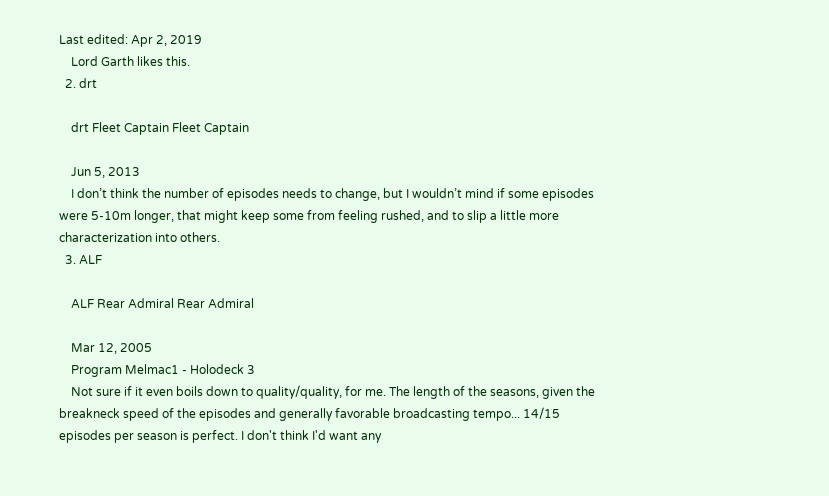Last edited: Apr 2, 2019
    Lord Garth likes this.
  2. drt

    drt Fleet Captain Fleet Captain

    Jun 5, 2013
    I don’t think the number of episodes needs to change, but I wouldn’t mind if some episodes were 5-10m longer, that might keep some from feeling rushed, and to slip a little more characterization into others.
  3. ALF

    ALF Rear Admiral Rear Admiral

    Mar 12, 2005
    Program Melmac1 - Holodeck 3
    Not sure if it even boils down to quality/quality, for me. The length of the seasons, given the breakneck speed of the episodes and generally favorable broadcasting tempo... 14/15 episodes per season is perfect. I don't think I'd want any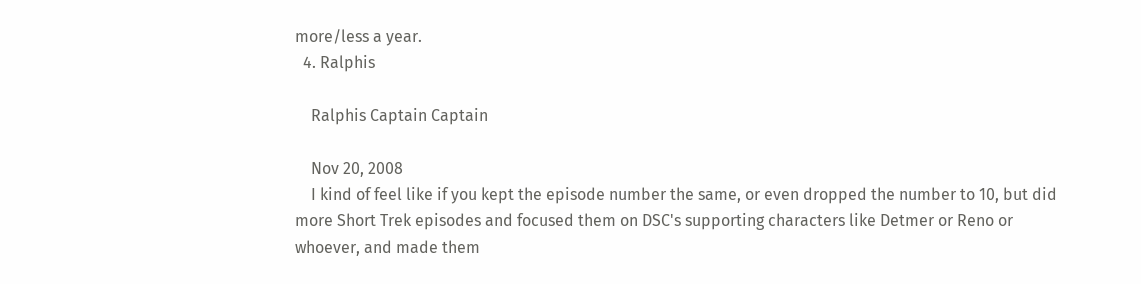more/less a year.
  4. Ralphis

    Ralphis Captain Captain

    Nov 20, 2008
    I kind of feel like if you kept the episode number the same, or even dropped the number to 10, but did more Short Trek episodes and focused them on DSC's supporting characters like Detmer or Reno or whoever, and made them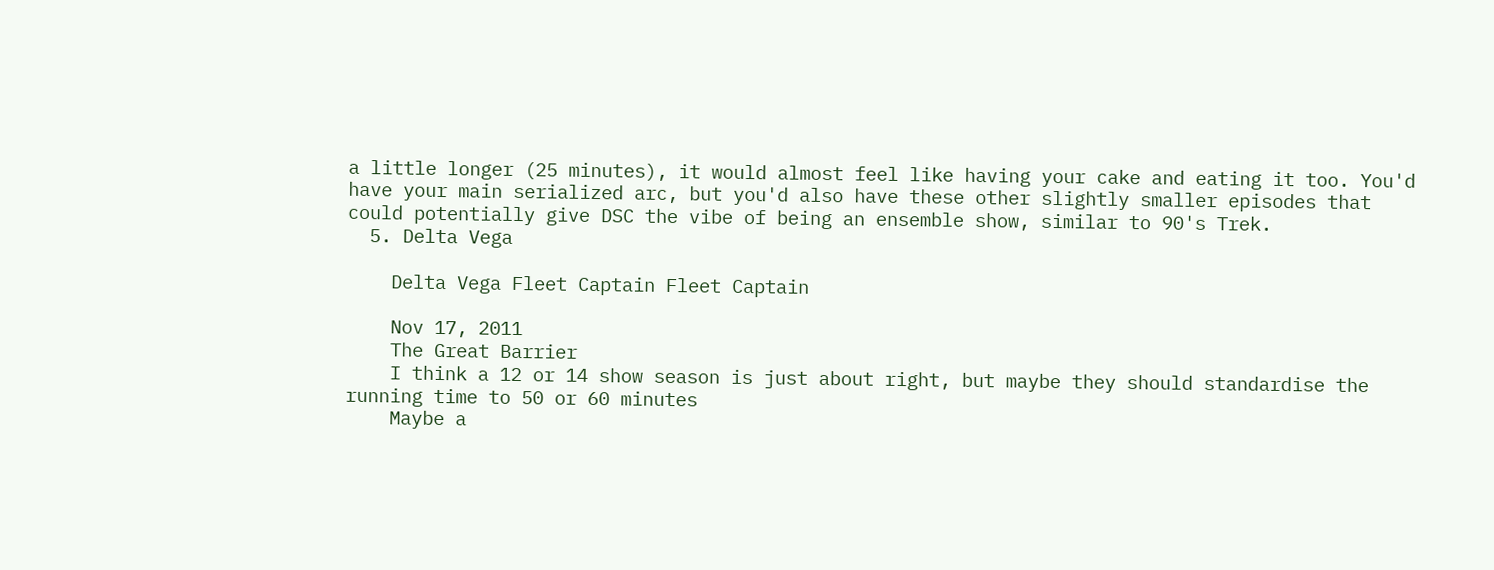a little longer (25 minutes), it would almost feel like having your cake and eating it too. You'd have your main serialized arc, but you'd also have these other slightly smaller episodes that could potentially give DSC the vibe of being an ensemble show, similar to 90's Trek.
  5. Delta Vega

    Delta Vega Fleet Captain Fleet Captain

    Nov 17, 2011
    The Great Barrier
    I think a 12 or 14 show season is just about right, but maybe they should standardise the running time to 50 or 60 minutes
    Maybe a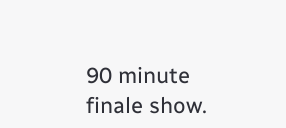90 minute finale show.